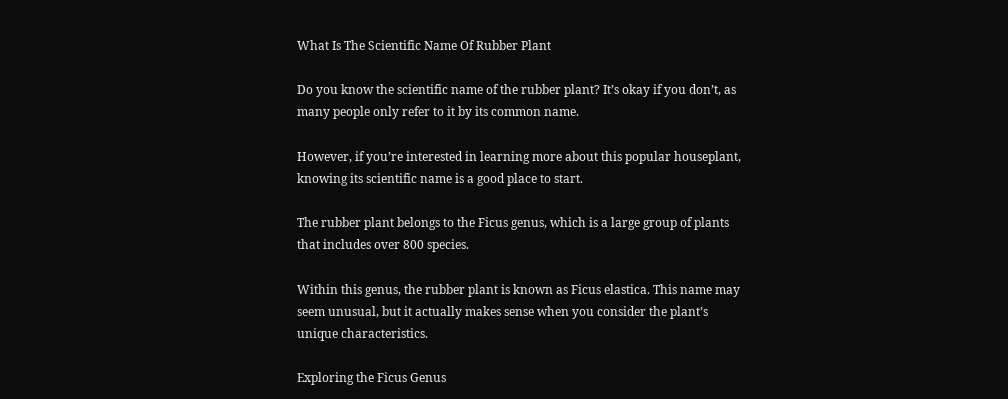What Is The Scientific Name Of Rubber Plant

Do you know the scientific name of the rubber plant? It’s okay if you don’t, as many people only refer to it by its common name.

However, if you’re interested in learning more about this popular houseplant, knowing its scientific name is a good place to start.

The rubber plant belongs to the Ficus genus, which is a large group of plants that includes over 800 species.

Within this genus, the rubber plant is known as Ficus elastica. This name may seem unusual, but it actually makes sense when you consider the plant’s unique characteristics.

Exploring the Ficus Genus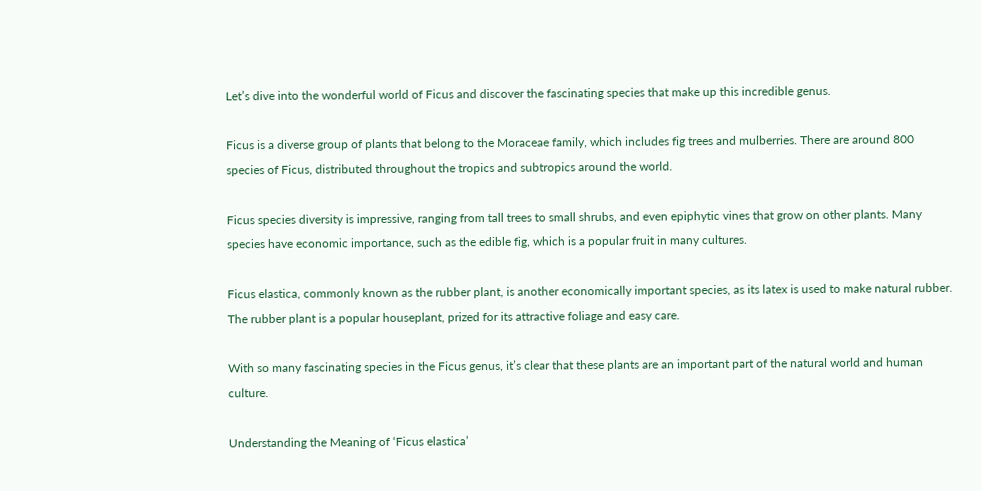Let’s dive into the wonderful world of Ficus and discover the fascinating species that make up this incredible genus.

Ficus is a diverse group of plants that belong to the Moraceae family, which includes fig trees and mulberries. There are around 800 species of Ficus, distributed throughout the tropics and subtropics around the world.

Ficus species diversity is impressive, ranging from tall trees to small shrubs, and even epiphytic vines that grow on other plants. Many species have economic importance, such as the edible fig, which is a popular fruit in many cultures.

Ficus elastica, commonly known as the rubber plant, is another economically important species, as its latex is used to make natural rubber. The rubber plant is a popular houseplant, prized for its attractive foliage and easy care.

With so many fascinating species in the Ficus genus, it’s clear that these plants are an important part of the natural world and human culture.

Understanding the Meaning of ‘Ficus elastica’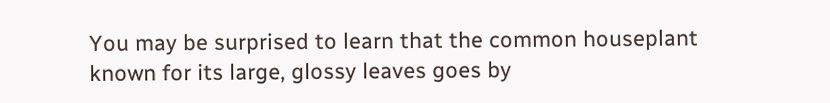You may be surprised to learn that the common houseplant known for its large, glossy leaves goes by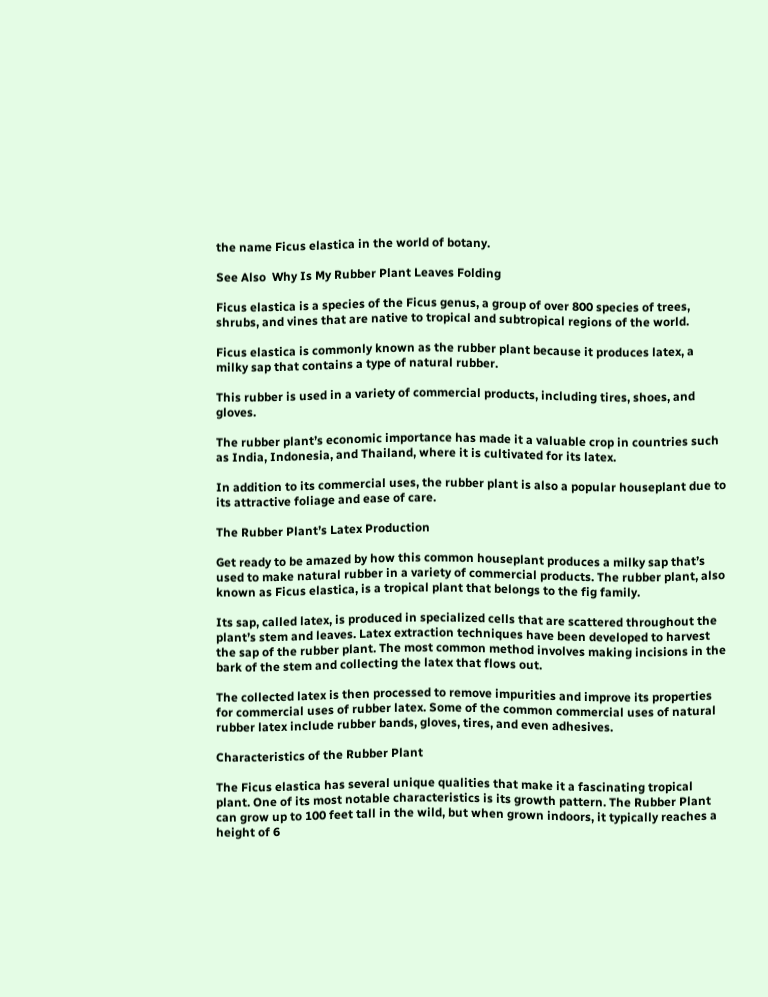the name Ficus elastica in the world of botany.

See Also  Why Is My Rubber Plant Leaves Folding

Ficus elastica is a species of the Ficus genus, a group of over 800 species of trees, shrubs, and vines that are native to tropical and subtropical regions of the world.

Ficus elastica is commonly known as the rubber plant because it produces latex, a milky sap that contains a type of natural rubber.

This rubber is used in a variety of commercial products, including tires, shoes, and gloves.

The rubber plant’s economic importance has made it a valuable crop in countries such as India, Indonesia, and Thailand, where it is cultivated for its latex.

In addition to its commercial uses, the rubber plant is also a popular houseplant due to its attractive foliage and ease of care.

The Rubber Plant’s Latex Production

Get ready to be amazed by how this common houseplant produces a milky sap that’s used to make natural rubber in a variety of commercial products. The rubber plant, also known as Ficus elastica, is a tropical plant that belongs to the fig family.

Its sap, called latex, is produced in specialized cells that are scattered throughout the plant’s stem and leaves. Latex extraction techniques have been developed to harvest the sap of the rubber plant. The most common method involves making incisions in the bark of the stem and collecting the latex that flows out.

The collected latex is then processed to remove impurities and improve its properties for commercial uses of rubber latex. Some of the common commercial uses of natural rubber latex include rubber bands, gloves, tires, and even adhesives.

Characteristics of the Rubber Plant

The Ficus elastica has several unique qualities that make it a fascinating tropical plant. One of its most notable characteristics is its growth pattern. The Rubber Plant can grow up to 100 feet tall in the wild, but when grown indoors, it typically reaches a height of 6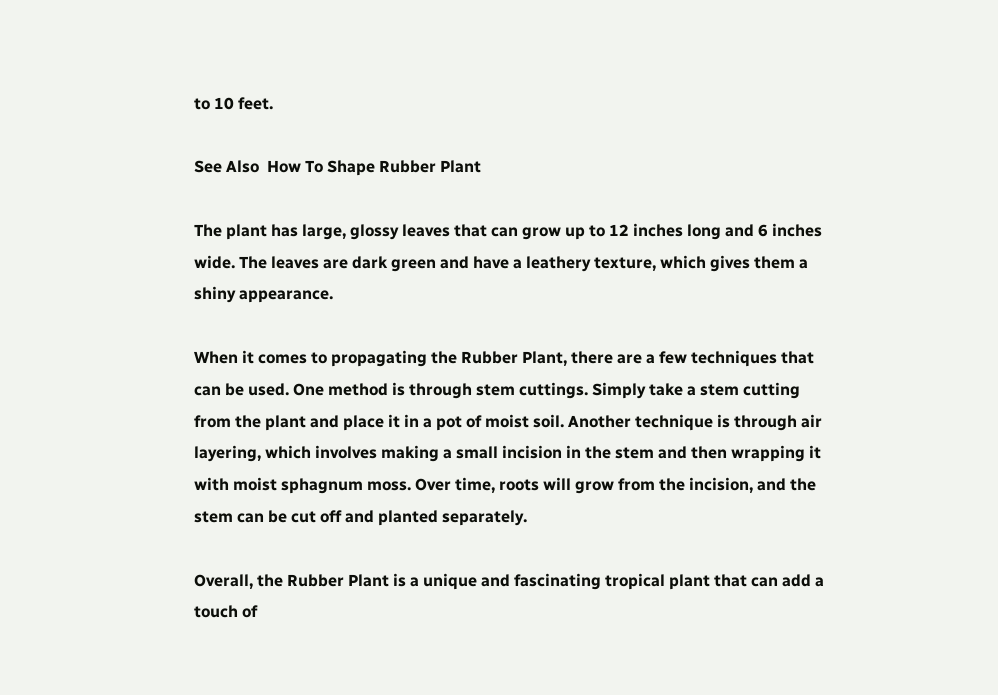to 10 feet.

See Also  How To Shape Rubber Plant

The plant has large, glossy leaves that can grow up to 12 inches long and 6 inches wide. The leaves are dark green and have a leathery texture, which gives them a shiny appearance.

When it comes to propagating the Rubber Plant, there are a few techniques that can be used. One method is through stem cuttings. Simply take a stem cutting from the plant and place it in a pot of moist soil. Another technique is through air layering, which involves making a small incision in the stem and then wrapping it with moist sphagnum moss. Over time, roots will grow from the incision, and the stem can be cut off and planted separately.

Overall, the Rubber Plant is a unique and fascinating tropical plant that can add a touch of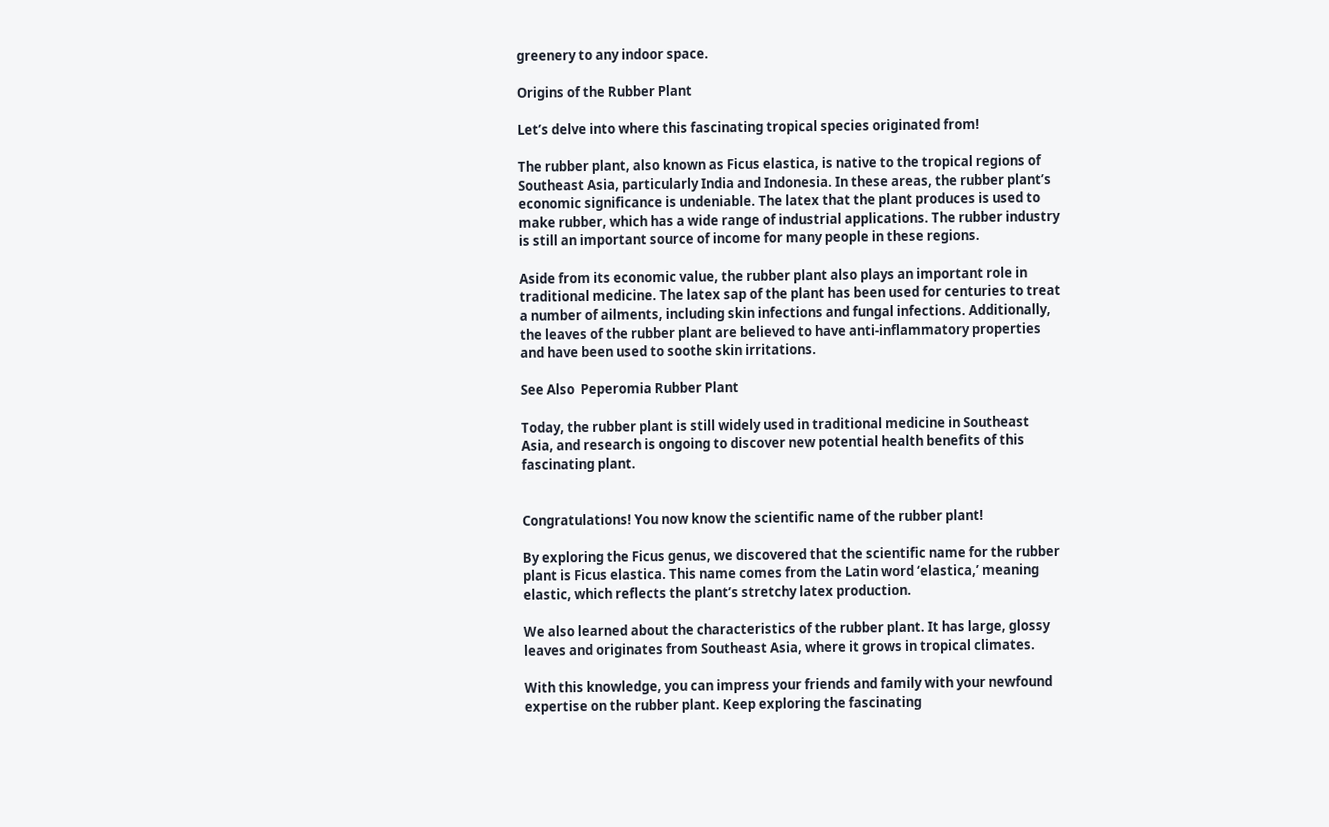greenery to any indoor space.

Origins of the Rubber Plant

Let’s delve into where this fascinating tropical species originated from!

The rubber plant, also known as Ficus elastica, is native to the tropical regions of Southeast Asia, particularly India and Indonesia. In these areas, the rubber plant’s economic significance is undeniable. The latex that the plant produces is used to make rubber, which has a wide range of industrial applications. The rubber industry is still an important source of income for many people in these regions.

Aside from its economic value, the rubber plant also plays an important role in traditional medicine. The latex sap of the plant has been used for centuries to treat a number of ailments, including skin infections and fungal infections. Additionally, the leaves of the rubber plant are believed to have anti-inflammatory properties and have been used to soothe skin irritations.

See Also  Peperomia Rubber Plant

Today, the rubber plant is still widely used in traditional medicine in Southeast Asia, and research is ongoing to discover new potential health benefits of this fascinating plant.


Congratulations! You now know the scientific name of the rubber plant!

By exploring the Ficus genus, we discovered that the scientific name for the rubber plant is Ficus elastica. This name comes from the Latin word ‘elastica,’ meaning elastic, which reflects the plant’s stretchy latex production.

We also learned about the characteristics of the rubber plant. It has large, glossy leaves and originates from Southeast Asia, where it grows in tropical climates.

With this knowledge, you can impress your friends and family with your newfound expertise on the rubber plant. Keep exploring the fascinating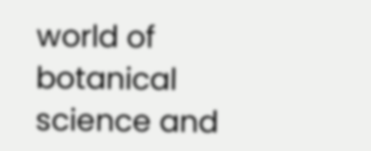world of botanical science and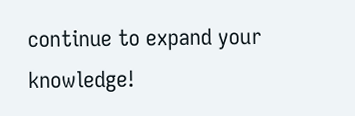continue to expand your knowledge!